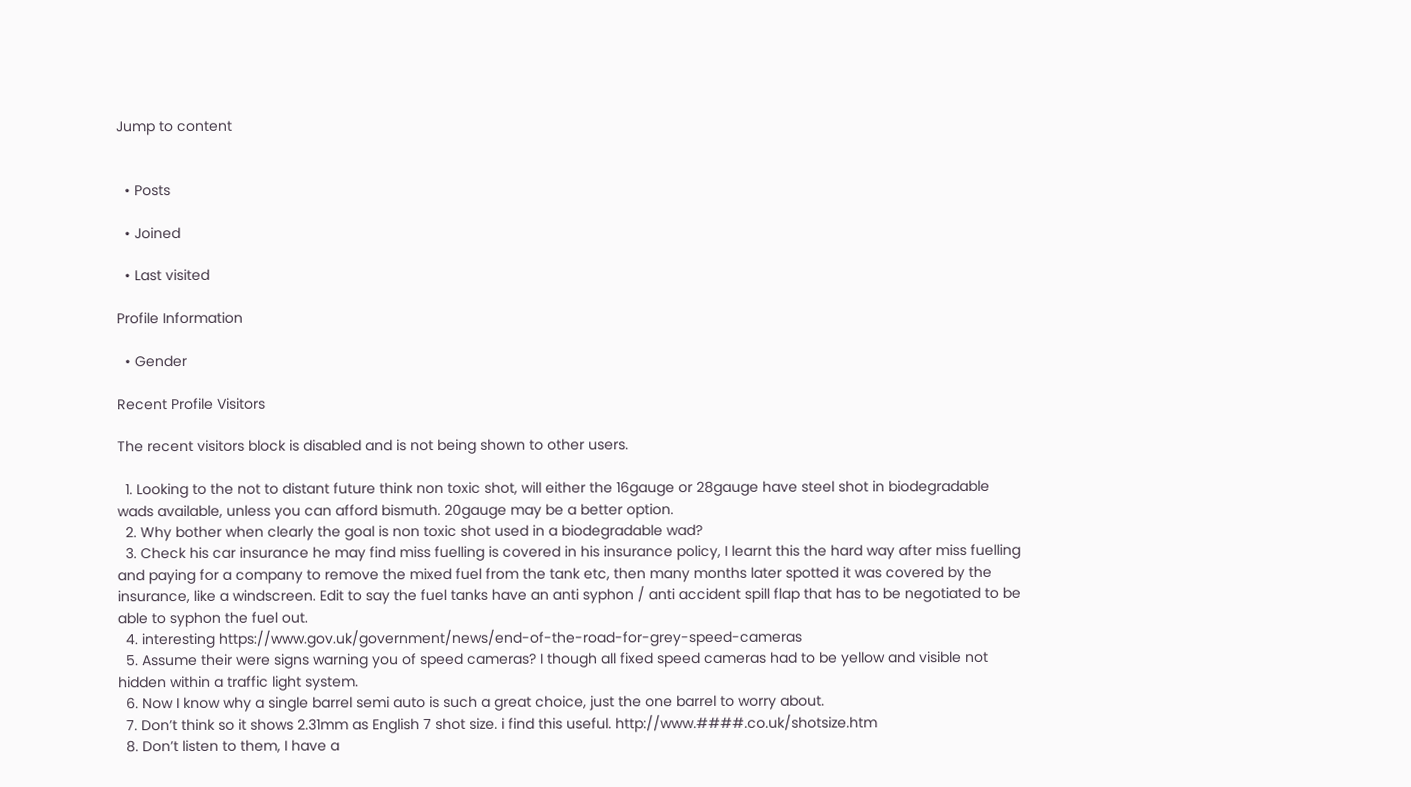Jump to content


  • Posts

  • Joined

  • Last visited

Profile Information

  • Gender

Recent Profile Visitors

The recent visitors block is disabled and is not being shown to other users.

  1. Looking to the not to distant future think non toxic shot, will either the 16gauge or 28gauge have steel shot in biodegradable wads available, unless you can afford bismuth. 20gauge may be a better option.
  2. Why bother when clearly the goal is non toxic shot used in a biodegradable wad?
  3. Check his car insurance he may find miss fuelling is covered in his insurance policy, I learnt this the hard way after miss fuelling and paying for a company to remove the mixed fuel from the tank etc, then many months later spotted it was covered by the insurance, like a windscreen. Edit to say the fuel tanks have an anti syphon / anti accident spill flap that has to be negotiated to be able to syphon the fuel out.
  4. interesting https://www.gov.uk/government/news/end-of-the-road-for-grey-speed-cameras
  5. Assume their were signs warning you of speed cameras? I though all fixed speed cameras had to be yellow and visible not hidden within a traffic light system.
  6. Now I know why a single barrel semi auto is such a great choice, just the one barrel to worry about.
  7. Don’t think so it shows 2.31mm as English 7 shot size. i find this useful. http://www.####.co.uk/shotsize.htm
  8. Don’t listen to them, I have a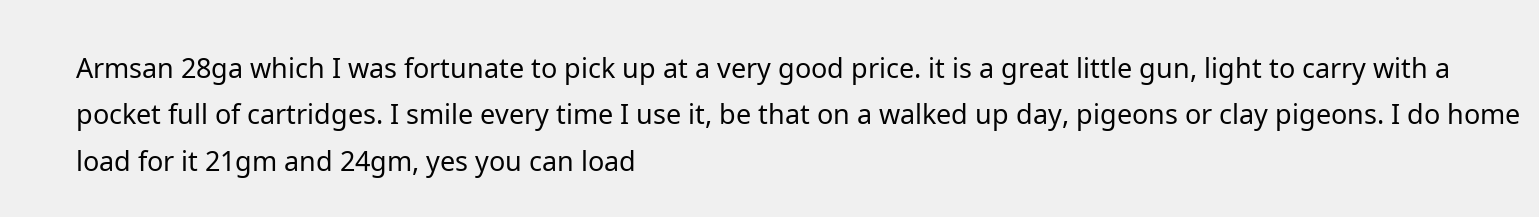Armsan 28ga which I was fortunate to pick up at a very good price. it is a great little gun, light to carry with a pocket full of cartridges. I smile every time I use it, be that on a walked up day, pigeons or clay pigeons. I do home load for it 21gm and 24gm, yes you can load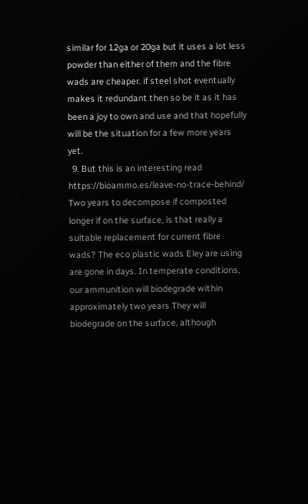similar for 12ga or 20ga but it uses a lot less powder than either of them and the fibre wads are cheaper. if steel shot eventually makes it redundant then so be it as it has been a joy to own and use and that hopefully will be the situation for a few more years yet.
  9. But this is an interesting read https://bioammo.es/leave-no-trace-behind/ Two years to decompose if composted longer if on the surface, is that really a suitable replacement for current fibre wads? The eco plastic wads Eley are using are gone in days. In temperate conditions, our ammunition will biodegrade within approximately two years They will biodegrade on the surface, although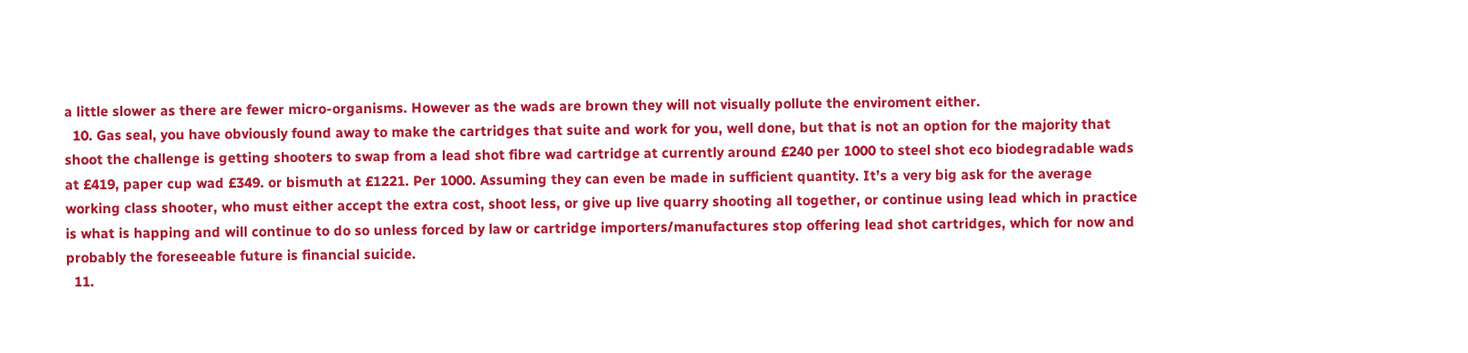a little slower as there are fewer micro-organisms. However as the wads are brown they will not visually pollute the enviroment either.
  10. Gas seal, you have obviously found away to make the cartridges that suite and work for you, well done, but that is not an option for the majority that shoot the challenge is getting shooters to swap from a lead shot fibre wad cartridge at currently around £240 per 1000 to steel shot eco biodegradable wads at £419, paper cup wad £349. or bismuth at £1221. Per 1000. Assuming they can even be made in sufficient quantity. It’s a very big ask for the average working class shooter, who must either accept the extra cost, shoot less, or give up live quarry shooting all together, or continue using lead which in practice is what is happing and will continue to do so unless forced by law or cartridge importers/manufactures stop offering lead shot cartridges, which for now and probably the foreseeable future is financial suicide.
  11.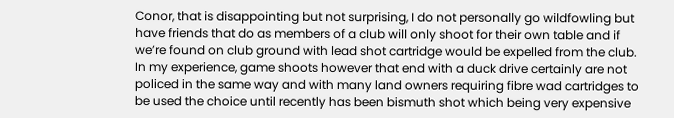Conor, that is disappointing but not surprising, I do not personally go wildfowling but have friends that do as members of a club will only shoot for their own table and if we’re found on club ground with lead shot cartridge would be expelled from the club. In my experience, game shoots however that end with a duck drive certainly are not policed in the same way and with many land owners requiring fibre wad cartridges to be used the choice until recently has been bismuth shot which being very expensive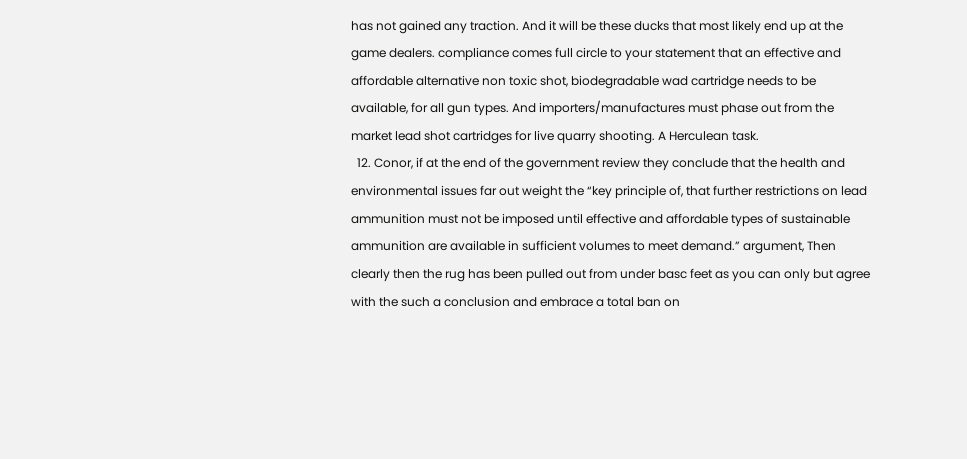has not gained any traction. And it will be these ducks that most likely end up at the game dealers. compliance comes full circle to your statement that an effective and affordable alternative non toxic shot, biodegradable wad cartridge needs to be available, for all gun types. And importers/manufactures must phase out from the market lead shot cartridges for live quarry shooting. A Herculean task.
  12. Conor, if at the end of the government review they conclude that the health and environmental issues far out weight the “key principle of, that further restrictions on lead ammunition must not be imposed until effective and affordable types of sustainable ammunition are available in sufficient volumes to meet demand.” argument, Then clearly then the rug has been pulled out from under basc feet as you can only but agree with the such a conclusion and embrace a total ban on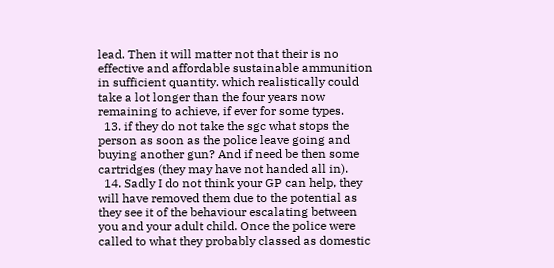lead. Then it will matter not that their is no effective and affordable sustainable ammunition in sufficient quantity. which realistically could take a lot longer than the four years now remaining to achieve, if ever for some types.
  13. if they do not take the sgc what stops the person as soon as the police leave going and buying another gun? And if need be then some cartridges (they may have not handed all in).
  14. Sadly I do not think your GP can help, they will have removed them due to the potential as they see it of the behaviour escalating between you and your adult child. Once the police were called to what they probably classed as domestic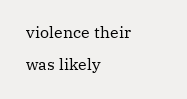violence their was likely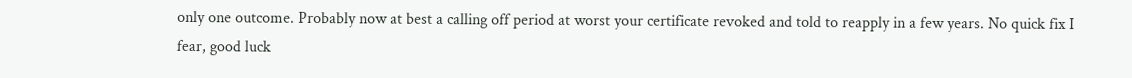only one outcome. Probably now at best a calling off period at worst your certificate revoked and told to reapply in a few years. No quick fix I fear, good luck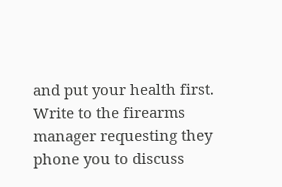and put your health first. Write to the firearms manager requesting they phone you to discuss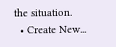the situation.
  • Create New...